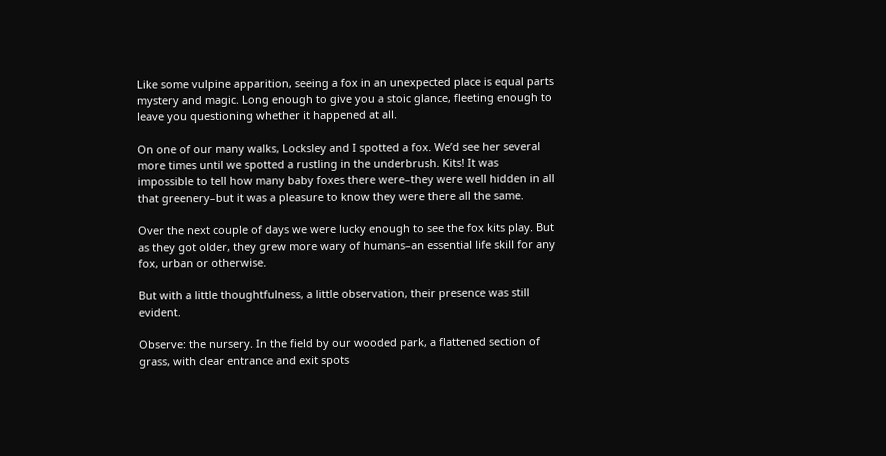Like some vulpine apparition, seeing a fox in an unexpected place is equal parts mystery and magic. Long enough to give you a stoic glance, fleeting enough to leave you questioning whether it happened at all.

On one of our many walks, Locksley and I spotted a fox. We’d see her several more times until we spotted a rustling in the underbrush. Kits! It was impossible to tell how many baby foxes there were–they were well hidden in all that greenery–but it was a pleasure to know they were there all the same.

Over the next couple of days we were lucky enough to see the fox kits play. But as they got older, they grew more wary of humans–an essential life skill for any fox, urban or otherwise.

But with a little thoughtfulness, a little observation, their presence was still evident.

Observe: the nursery. In the field by our wooded park, a flattened section of grass, with clear entrance and exit spots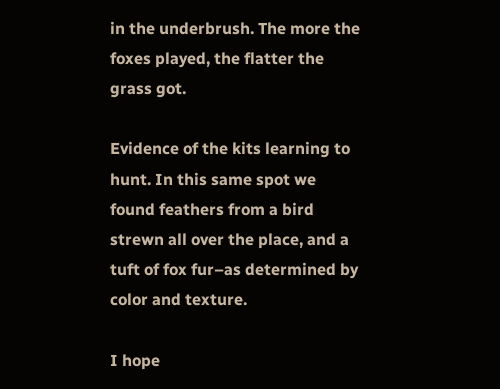in the underbrush. The more the foxes played, the flatter the grass got.

Evidence of the kits learning to hunt. In this same spot we found feathers from a bird strewn all over the place, and a tuft of fox fur–as determined by color and texture.

I hope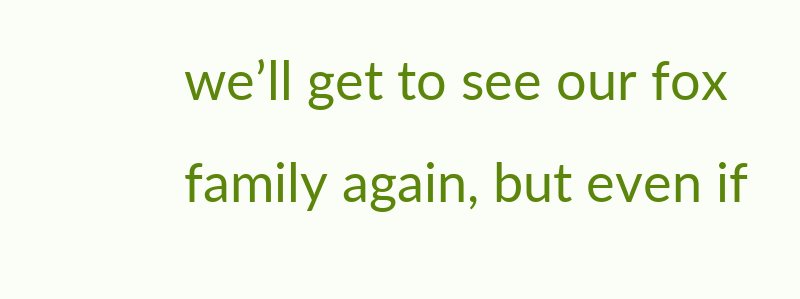we’ll get to see our fox family again, but even if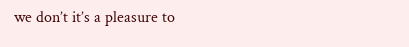we don’t it’s a pleasure to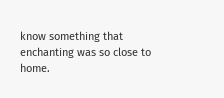know something that enchanting was so close to home.